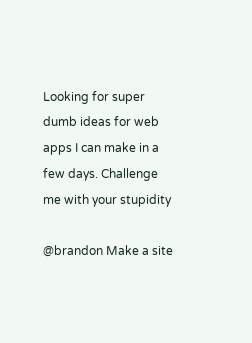Looking for super dumb ideas for web apps I can make in a few days. Challenge me with your stupidity

@brandon Make a site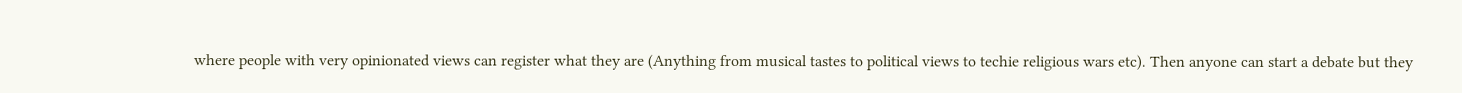where people with very opinionated views can register what they are (Anything from musical tastes to political views to techie religious wars etc). Then anyone can start a debate but they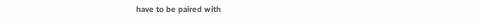have to be paired with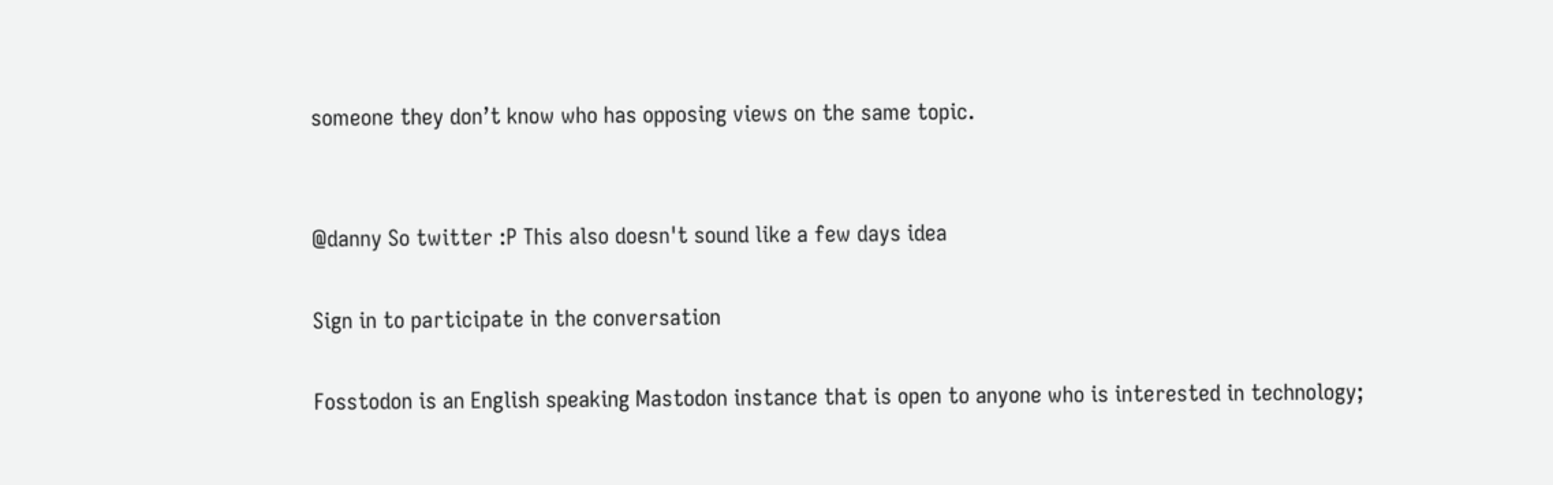someone they don’t know who has opposing views on the same topic.


@danny So twitter :P This also doesn't sound like a few days idea

Sign in to participate in the conversation

Fosstodon is an English speaking Mastodon instance that is open to anyone who is interested in technology;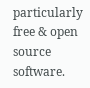particularly free & open source software.